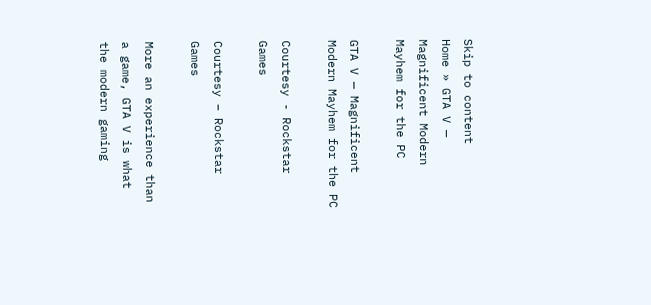Skip to content
Home » GTA V — Magnificent Modern Mayhem for the PC

GTA V — Magnificent Modern Mayhem for the PC

Courtesy - Rockstar Games

Courtesy – Rockstar Games

More an experience than a game, GTA V is what the modern gaming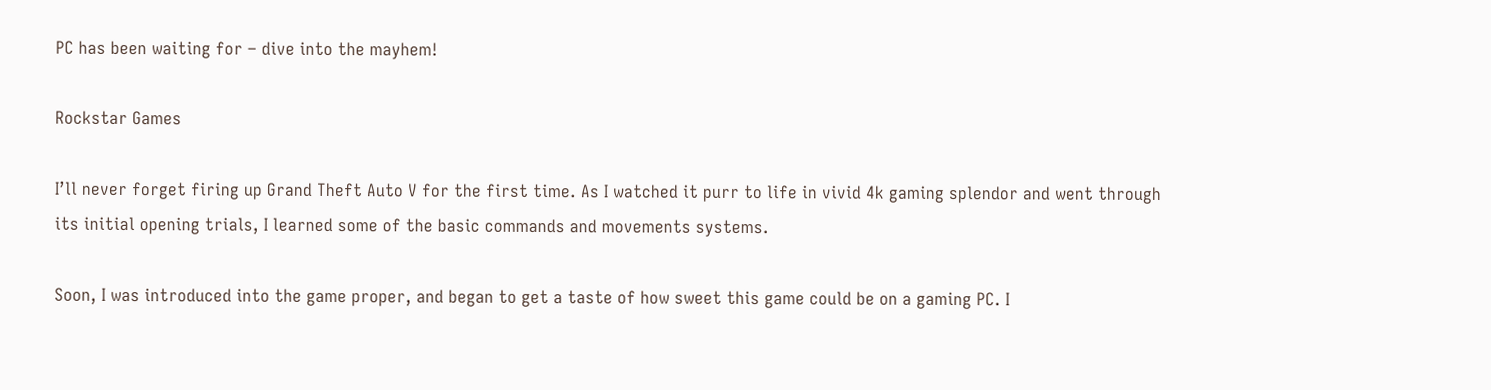PC has been waiting for – dive into the mayhem!

Rockstar Games

I’ll never forget firing up Grand Theft Auto V for the first time. As I watched it purr to life in vivid 4k gaming splendor and went through its initial opening trials, I learned some of the basic commands and movements systems.

Soon, I was introduced into the game proper, and began to get a taste of how sweet this game could be on a gaming PC. I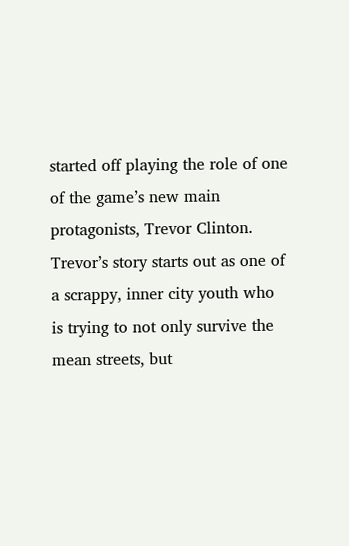started off playing the role of one of the game’s new main protagonists, Trevor Clinton. Trevor’s story starts out as one of a scrappy, inner city youth who is trying to not only survive the mean streets, but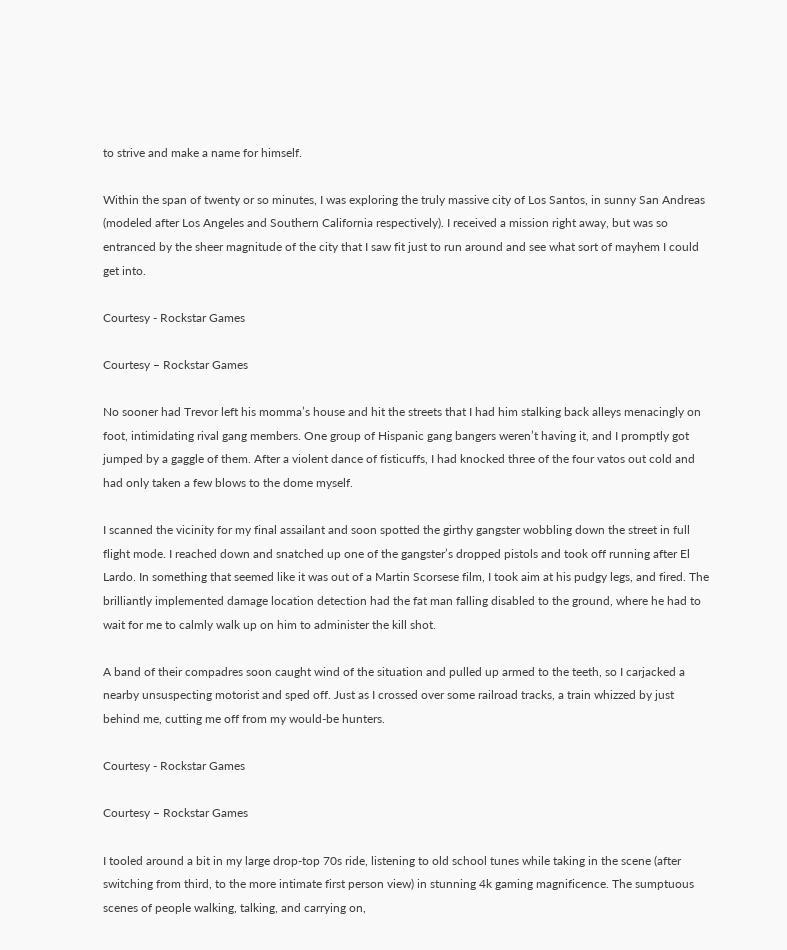to strive and make a name for himself.

Within the span of twenty or so minutes, I was exploring the truly massive city of Los Santos, in sunny San Andreas (modeled after Los Angeles and Southern California respectively). I received a mission right away, but was so entranced by the sheer magnitude of the city that I saw fit just to run around and see what sort of mayhem I could get into.

Courtesy - Rockstar Games

Courtesy – Rockstar Games

No sooner had Trevor left his momma’s house and hit the streets that I had him stalking back alleys menacingly on foot, intimidating rival gang members. One group of Hispanic gang bangers weren’t having it, and I promptly got jumped by a gaggle of them. After a violent dance of fisticuffs, I had knocked three of the four vatos out cold and had only taken a few blows to the dome myself.

I scanned the vicinity for my final assailant and soon spotted the girthy gangster wobbling down the street in full flight mode. I reached down and snatched up one of the gangster’s dropped pistols and took off running after El Lardo. In something that seemed like it was out of a Martin Scorsese film, I took aim at his pudgy legs, and fired. The brilliantly implemented damage location detection had the fat man falling disabled to the ground, where he had to wait for me to calmly walk up on him to administer the kill shot.

A band of their compadres soon caught wind of the situation and pulled up armed to the teeth, so I carjacked a nearby unsuspecting motorist and sped off. Just as I crossed over some railroad tracks, a train whizzed by just behind me, cutting me off from my would-be hunters.

Courtesy - Rockstar Games

Courtesy – Rockstar Games

I tooled around a bit in my large drop-top 70s ride, listening to old school tunes while taking in the scene (after switching from third, to the more intimate first person view) in stunning 4k gaming magnificence. The sumptuous scenes of people walking, talking, and carrying on,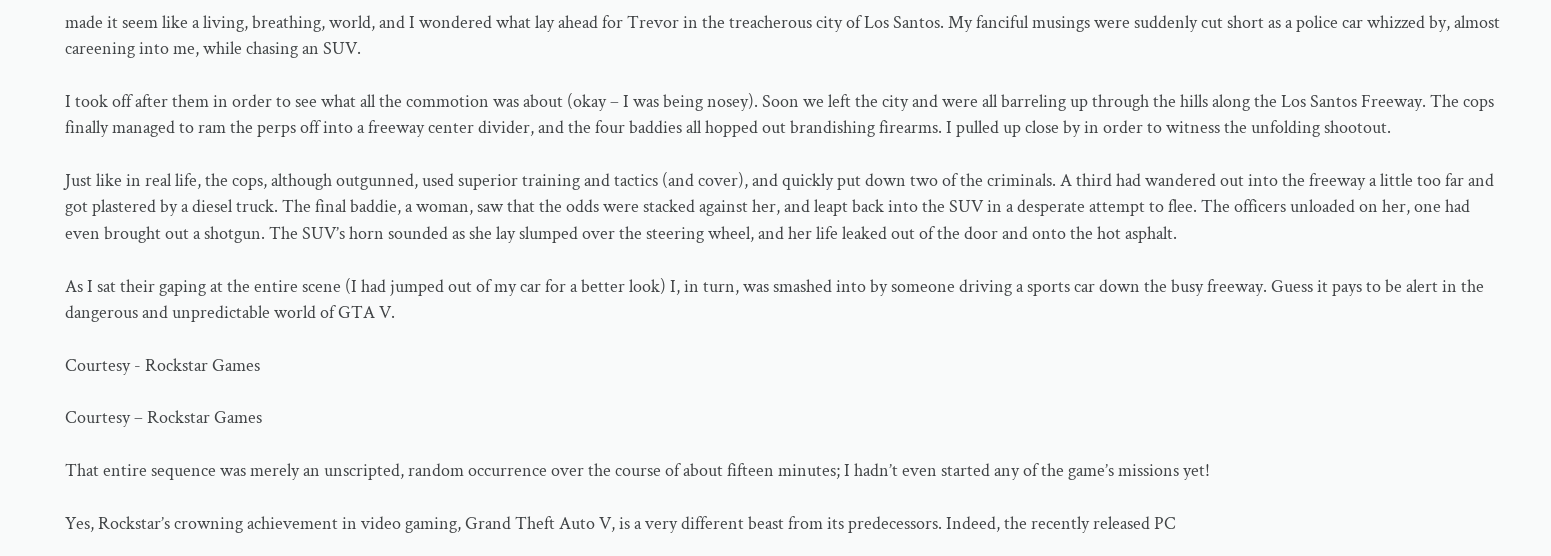made it seem like a living, breathing, world, and I wondered what lay ahead for Trevor in the treacherous city of Los Santos. My fanciful musings were suddenly cut short as a police car whizzed by, almost careening into me, while chasing an SUV.

I took off after them in order to see what all the commotion was about (okay – I was being nosey). Soon we left the city and were all barreling up through the hills along the Los Santos Freeway. The cops finally managed to ram the perps off into a freeway center divider, and the four baddies all hopped out brandishing firearms. I pulled up close by in order to witness the unfolding shootout.

Just like in real life, the cops, although outgunned, used superior training and tactics (and cover), and quickly put down two of the criminals. A third had wandered out into the freeway a little too far and got plastered by a diesel truck. The final baddie, a woman, saw that the odds were stacked against her, and leapt back into the SUV in a desperate attempt to flee. The officers unloaded on her, one had even brought out a shotgun. The SUV’s horn sounded as she lay slumped over the steering wheel, and her life leaked out of the door and onto the hot asphalt.

As I sat their gaping at the entire scene (I had jumped out of my car for a better look) I, in turn, was smashed into by someone driving a sports car down the busy freeway. Guess it pays to be alert in the dangerous and unpredictable world of GTA V.

Courtesy - Rockstar Games

Courtesy – Rockstar Games

That entire sequence was merely an unscripted, random occurrence over the course of about fifteen minutes; I hadn’t even started any of the game’s missions yet!

Yes, Rockstar’s crowning achievement in video gaming, Grand Theft Auto V, is a very different beast from its predecessors. Indeed, the recently released PC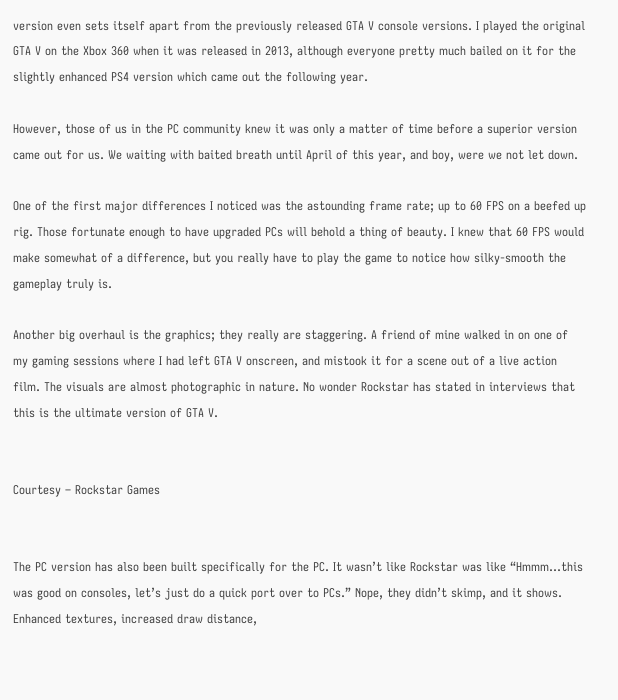version even sets itself apart from the previously released GTA V console versions. I played the original GTA V on the Xbox 360 when it was released in 2013, although everyone pretty much bailed on it for the slightly enhanced PS4 version which came out the following year.

However, those of us in the PC community knew it was only a matter of time before a superior version came out for us. We waiting with baited breath until April of this year, and boy, were we not let down.

One of the first major differences I noticed was the astounding frame rate; up to 60 FPS on a beefed up rig. Those fortunate enough to have upgraded PCs will behold a thing of beauty. I knew that 60 FPS would make somewhat of a difference, but you really have to play the game to notice how silky-smooth the gameplay truly is.

Another big overhaul is the graphics; they really are staggering. A friend of mine walked in on one of my gaming sessions where I had left GTA V onscreen, and mistook it for a scene out of a live action film. The visuals are almost photographic in nature. No wonder Rockstar has stated in interviews that this is the ultimate version of GTA V.


Courtesy – Rockstar Games


The PC version has also been built specifically for the PC. It wasn’t like Rockstar was like “Hmmm…this was good on consoles, let’s just do a quick port over to PCs.” Nope, they didn’t skimp, and it shows. Enhanced textures, increased draw distance,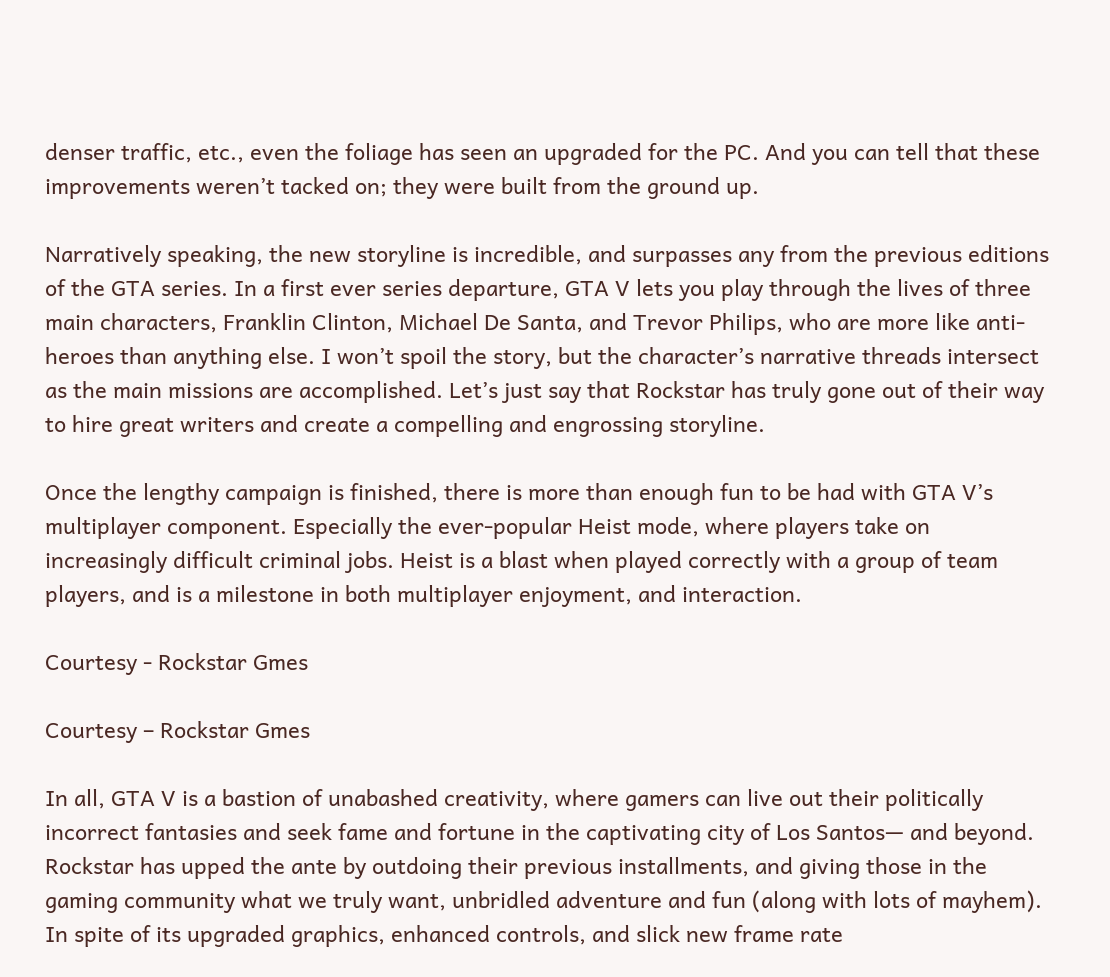denser traffic, etc., even the foliage has seen an upgraded for the PC. And you can tell that these improvements weren’t tacked on; they were built from the ground up.

Narratively speaking, the new storyline is incredible, and surpasses any from the previous editions of the GTA series. In a first ever series departure, GTA V lets you play through the lives of three main characters, Franklin Clinton, Michael De Santa, and Trevor Philips, who are more like anti-heroes than anything else. I won’t spoil the story, but the character’s narrative threads intersect as the main missions are accomplished. Let’s just say that Rockstar has truly gone out of their way to hire great writers and create a compelling and engrossing storyline.

Once the lengthy campaign is finished, there is more than enough fun to be had with GTA V’s multiplayer component. Especially the ever-popular Heist mode, where players take on increasingly difficult criminal jobs. Heist is a blast when played correctly with a group of team players, and is a milestone in both multiplayer enjoyment, and interaction.

Courtesy - Rockstar Gmes

Courtesy – Rockstar Gmes

In all, GTA V is a bastion of unabashed creativity, where gamers can live out their politically incorrect fantasies and seek fame and fortune in the captivating city of Los Santos— and beyond. Rockstar has upped the ante by outdoing their previous installments, and giving those in the gaming community what we truly want, unbridled adventure and fun (along with lots of mayhem). In spite of its upgraded graphics, enhanced controls, and slick new frame rate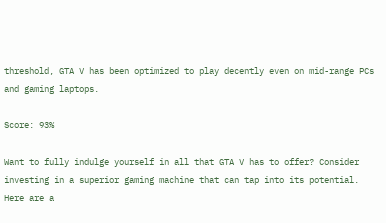threshold, GTA V has been optimized to play decently even on mid-range PCs and gaming laptops.

Score: 93%

Want to fully indulge yourself in all that GTA V has to offer? Consider investing in a superior gaming machine that can tap into its potential. Here are a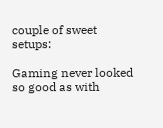couple of sweet setups:

Gaming never looked so good as with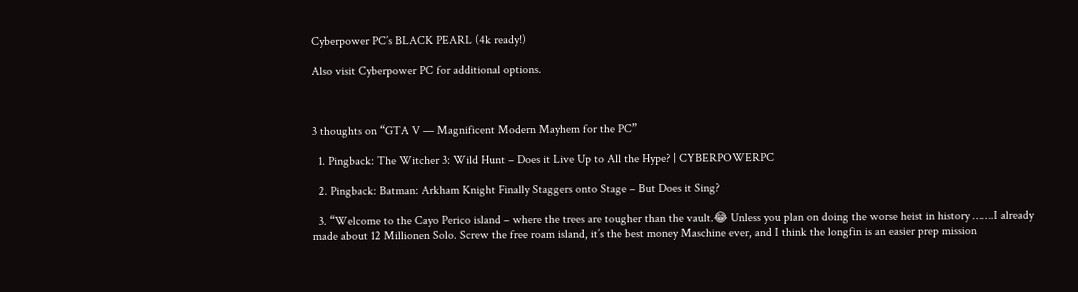Cyberpower PC’s BLACK PEARL (4k ready!)

Also visit Cyberpower PC for additional options.



3 thoughts on “GTA V — Magnificent Modern Mayhem for the PC”

  1. Pingback: The Witcher 3: Wild Hunt – Does it Live Up to All the Hype? | CYBERPOWERPC

  2. Pingback: Batman: Arkham Knight Finally Staggers onto Stage – But Does it Sing?

  3. “Welcome to the Cayo Perico island – where the trees are tougher than the vault.😂 Unless you plan on doing the worse heist in history …….I already made about 12 Millionen Solo. Screw the free roam island, it’s the best money Maschine ever, and I think the longfin is an easier prep mission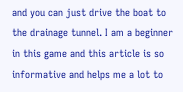and you can just drive the boat to the drainage tunnel. I am a beginner in this game and this article is so informative and helps me a lot to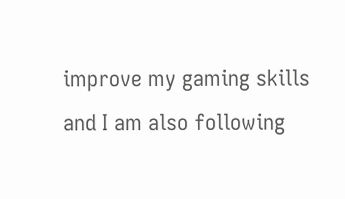improve my gaming skills and I am also following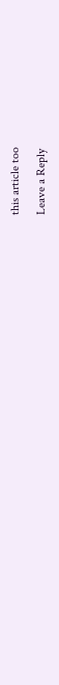this article too

Leave a Reply